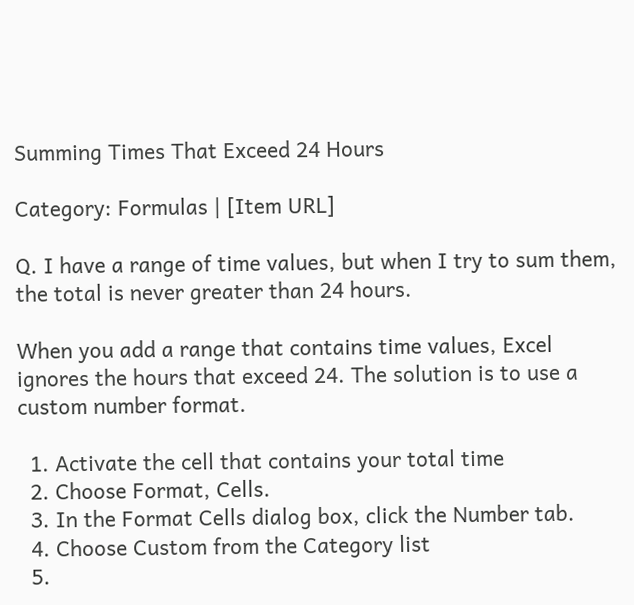Summing Times That Exceed 24 Hours

Category: Formulas | [Item URL]

Q. I have a range of time values, but when I try to sum them, the total is never greater than 24 hours.

When you add a range that contains time values, Excel ignores the hours that exceed 24. The solution is to use a custom number format.

  1. Activate the cell that contains your total time
  2. Choose Format, Cells.
  3. In the Format Cells dialog box, click the Number tab.
  4. Choose Custom from the Category list
  5.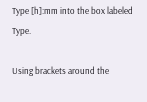Type [h]:mm into the box labeled Type.

Using brackets around the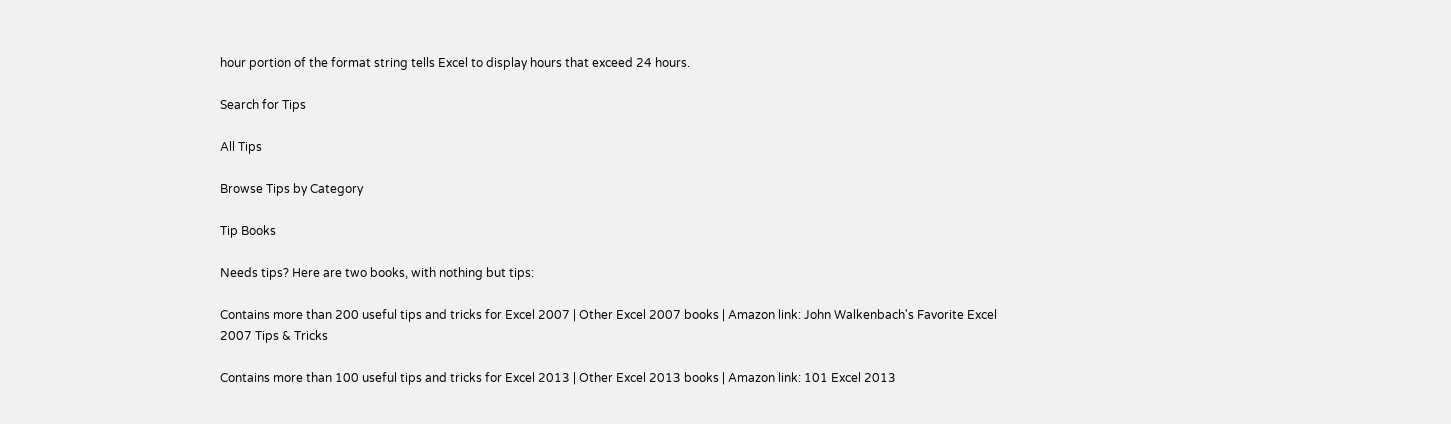hour portion of the format string tells Excel to display hours that exceed 24 hours.

Search for Tips

All Tips

Browse Tips by Category

Tip Books

Needs tips? Here are two books, with nothing but tips:

Contains more than 200 useful tips and tricks for Excel 2007 | Other Excel 2007 books | Amazon link: John Walkenbach's Favorite Excel 2007 Tips & Tricks

Contains more than 100 useful tips and tricks for Excel 2013 | Other Excel 2013 books | Amazon link: 101 Excel 2013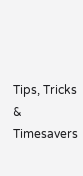Tips, Tricks & Timesavers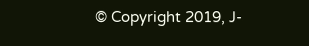© Copyright 2019, J-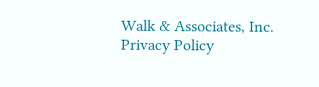Walk & Associates, Inc.
Privacy Policy